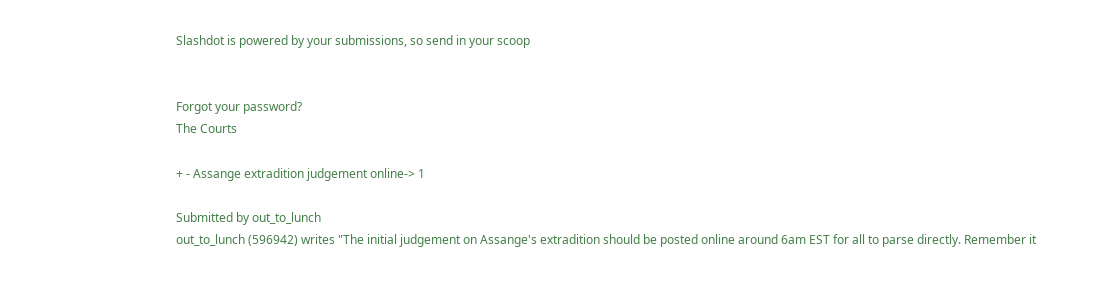Slashdot is powered by your submissions, so send in your scoop


Forgot your password?
The Courts

+ - Assange extradition judgement online-> 1

Submitted by out_to_lunch
out_to_lunch (596942) writes "The initial judgement on Assange's extradition should be posted online around 6am EST for all to parse directly. Remember it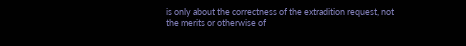is only about the correctness of the extradition request, not the merits or otherwise of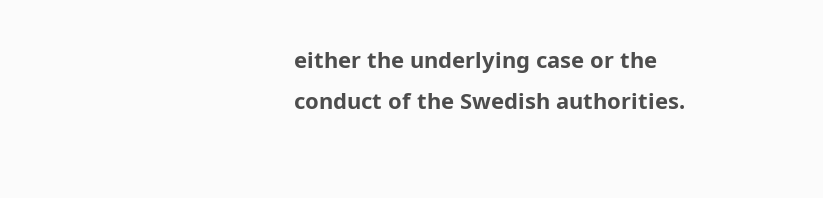either the underlying case or the conduct of the Swedish authorities.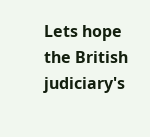Lets hope the British judiciary's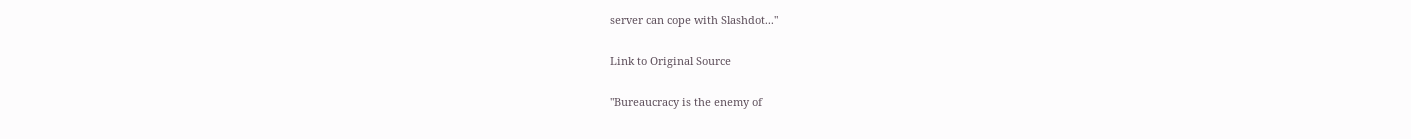server can cope with Slashdot..."

Link to Original Source

"Bureaucracy is the enemy of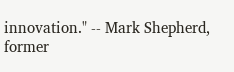innovation." -- Mark Shepherd, former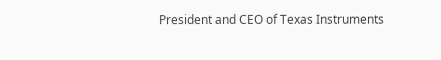President and CEO of Texas Instruments